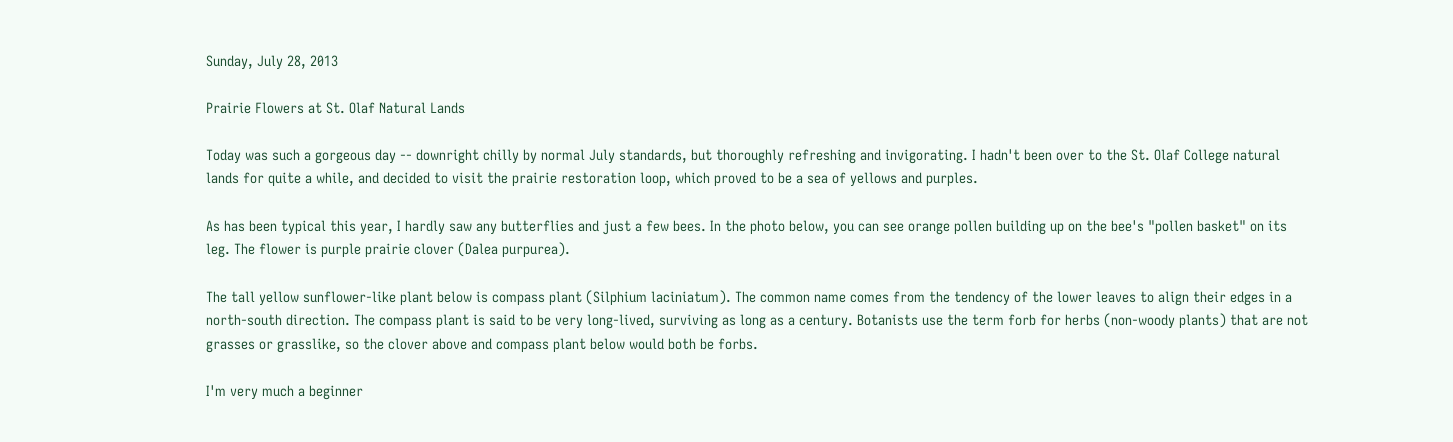Sunday, July 28, 2013

Prairie Flowers at St. Olaf Natural Lands

Today was such a gorgeous day -- downright chilly by normal July standards, but thoroughly refreshing and invigorating. I hadn't been over to the St. Olaf College natural lands for quite a while, and decided to visit the prairie restoration loop, which proved to be a sea of yellows and purples.

As has been typical this year, I hardly saw any butterflies and just a few bees. In the photo below, you can see orange pollen building up on the bee's "pollen basket" on its leg. The flower is purple prairie clover (Dalea purpurea).

The tall yellow sunflower-like plant below is compass plant (Silphium laciniatum). The common name comes from the tendency of the lower leaves to align their edges in a north-south direction. The compass plant is said to be very long-lived, surviving as long as a century. Botanists use the term forb for herbs (non-woody plants) that are not grasses or grasslike, so the clover above and compass plant below would both be forbs.

I'm very much a beginner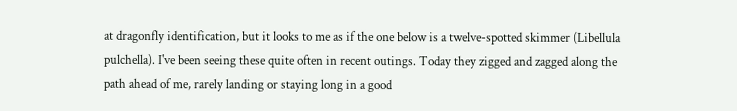at dragonfly identification, but it looks to me as if the one below is a twelve-spotted skimmer (Libellula pulchella). I've been seeing these quite often in recent outings. Today they zigged and zagged along the path ahead of me, rarely landing or staying long in a good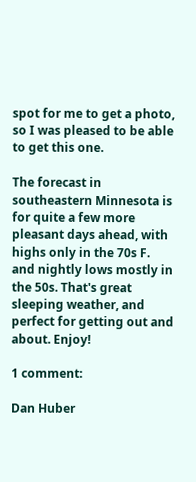spot for me to get a photo, so I was pleased to be able to get this one.

The forecast in southeastern Minnesota is for quite a few more pleasant days ahead, with highs only in the 70s F. and nightly lows mostly in the 50s. That's great sleeping weather, and perfect for getting out and about. Enjoy!

1 comment:

Dan Huber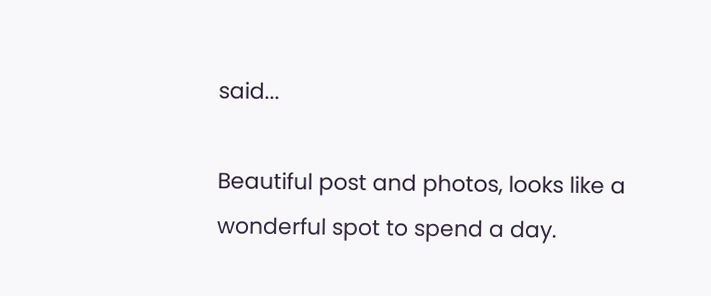said...

Beautiful post and photos, looks like a wonderful spot to spend a day.